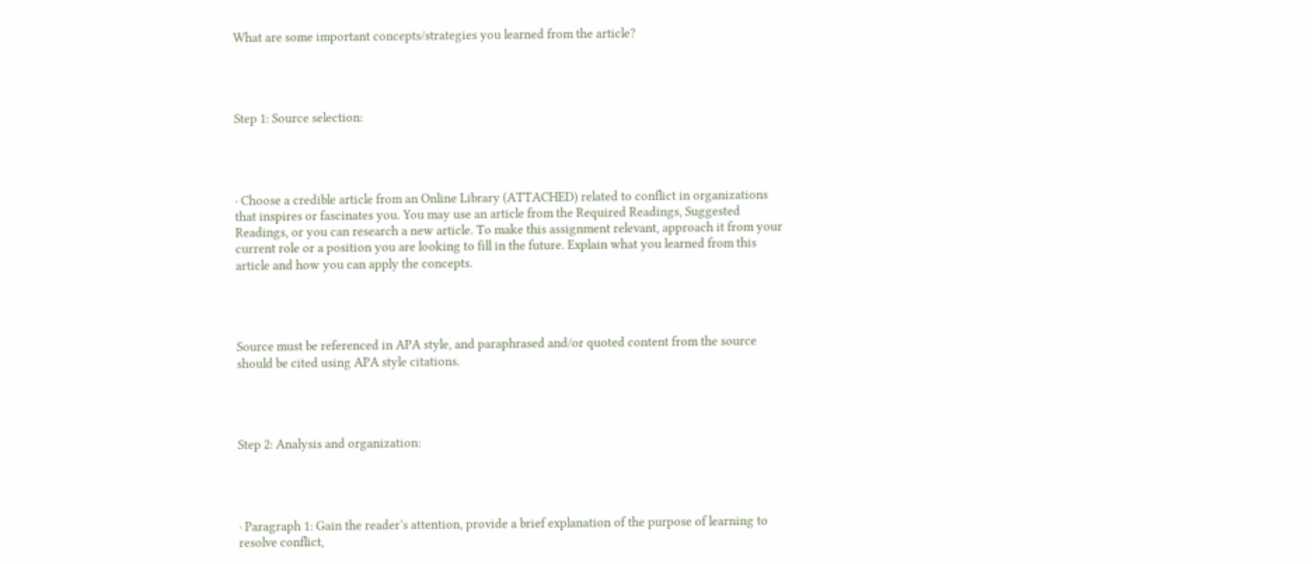What are some important concepts/strategies you learned from the article?




Step 1: Source selection:




· Choose a credible article from an Online Library (ATTACHED) related to conflict in organizations that inspires or fascinates you. You may use an article from the Required Readings, Suggested Readings, or you can research a new article. To make this assignment relevant, approach it from your current role or a position you are looking to fill in the future. Explain what you learned from this article and how you can apply the concepts.




Source must be referenced in APA style, and paraphrased and/or quoted content from the source should be cited using APA style citations.




Step 2: Analysis and organization:




· Paragraph 1: Gain the reader’s attention, provide a brief explanation of the purpose of learning to resolve conflict,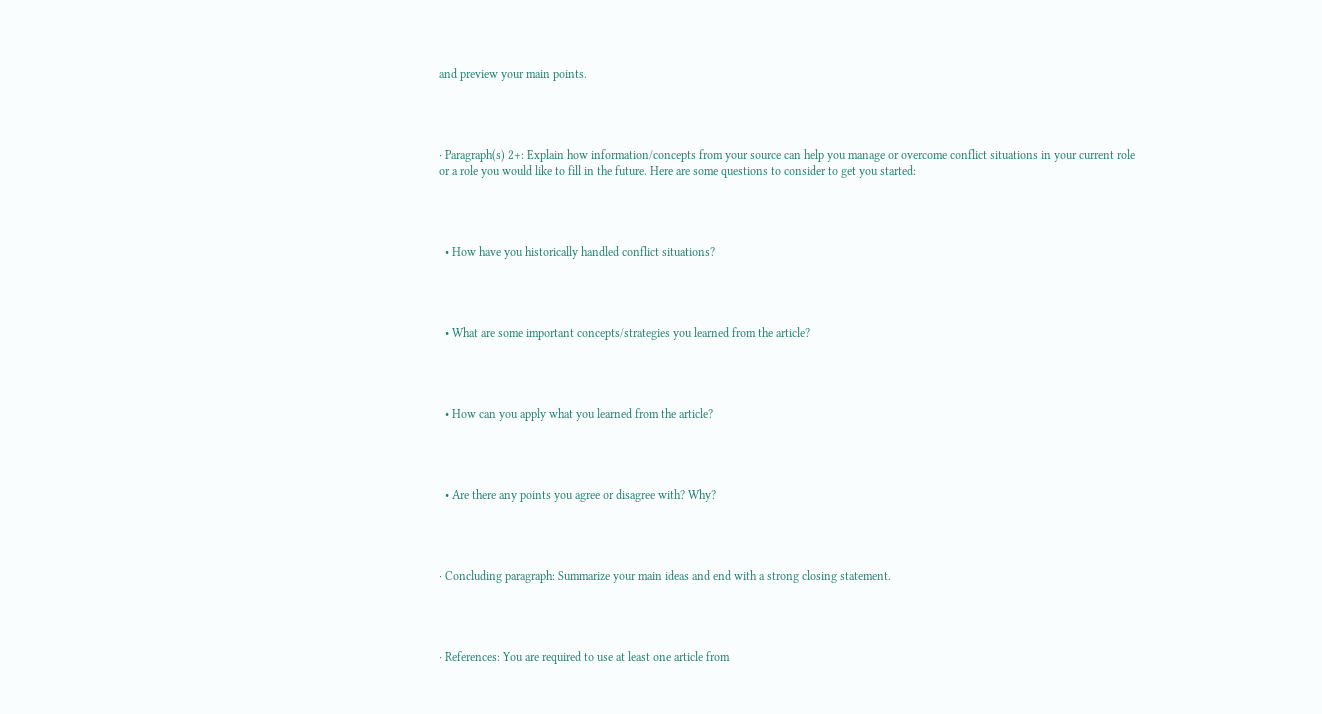and preview your main points.




· Paragraph(s) 2+: Explain how information/concepts from your source can help you manage or overcome conflict situations in your current role or a role you would like to fill in the future. Here are some questions to consider to get you started:




  • How have you historically handled conflict situations?




  • What are some important concepts/strategies you learned from the article?




  • How can you apply what you learned from the article?




  • Are there any points you agree or disagree with? Why?




· Concluding paragraph: Summarize your main ideas and end with a strong closing statement.




· References: You are required to use at least one article from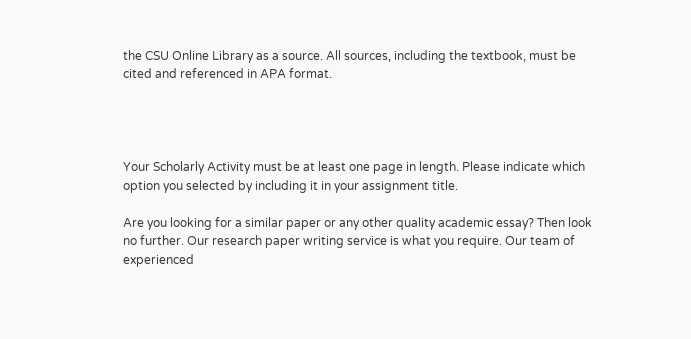the CSU Online Library as a source. All sources, including the textbook, must be cited and referenced in APA format.




Your Scholarly Activity must be at least one page in length. Please indicate which option you selected by including it in your assignment title.

Are you looking for a similar paper or any other quality academic essay? Then look no further. Our research paper writing service is what you require. Our team of experienced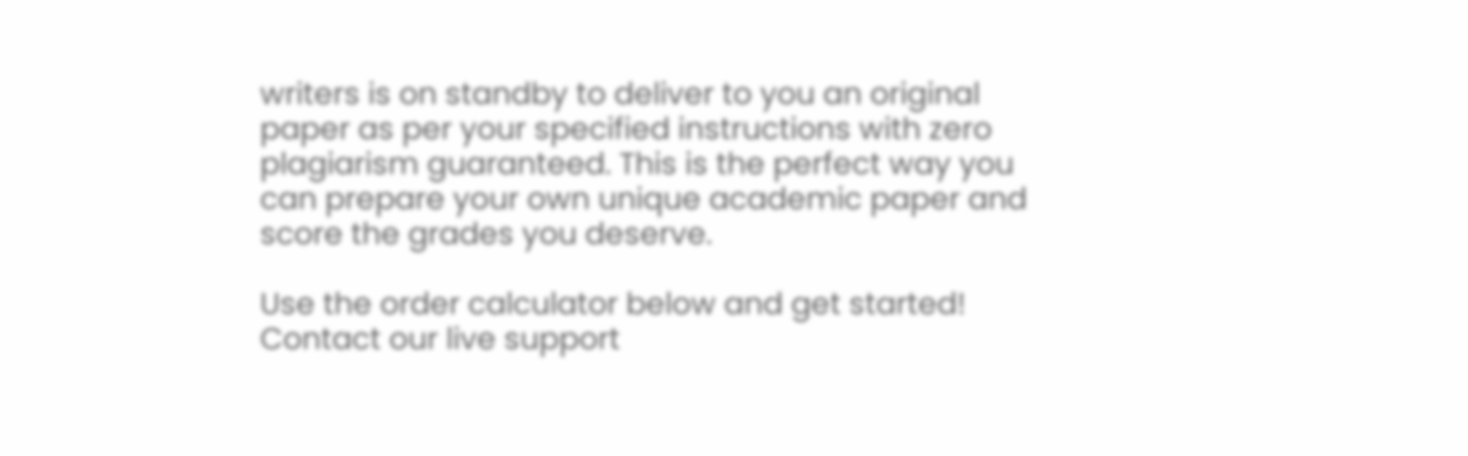writers is on standby to deliver to you an original paper as per your specified instructions with zero plagiarism guaranteed. This is the perfect way you can prepare your own unique academic paper and score the grades you deserve.

Use the order calculator below and get started! Contact our live support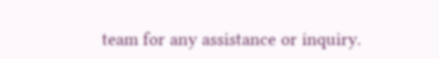team for any assistance or inquiry.